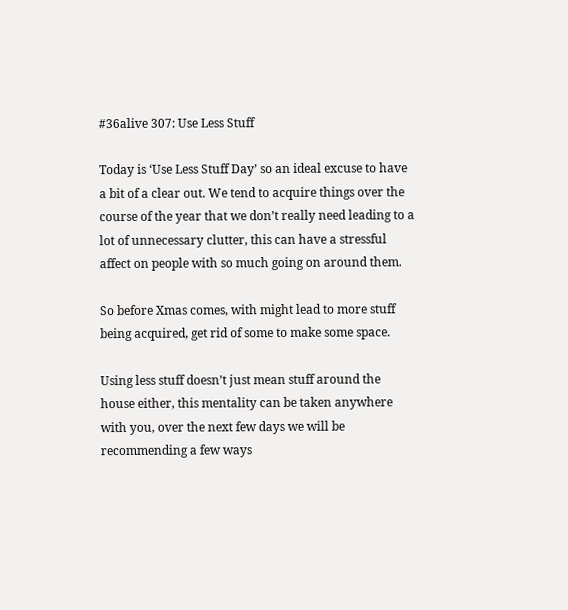#36alive 307: Use Less Stuff

Today is ‘Use Less Stuff Day’ so an ideal excuse to have a bit of a clear out. We tend to acquire things over the course of the year that we don’t really need leading to a lot of unnecessary clutter, this can have a stressful affect on people with so much going on around them.

So before Xmas comes, with might lead to more stuff being acquired, get rid of some to make some space.

Using less stuff doesn’t just mean stuff around the house either, this mentality can be taken anywhere with you, over the next few days we will be recommending a few ways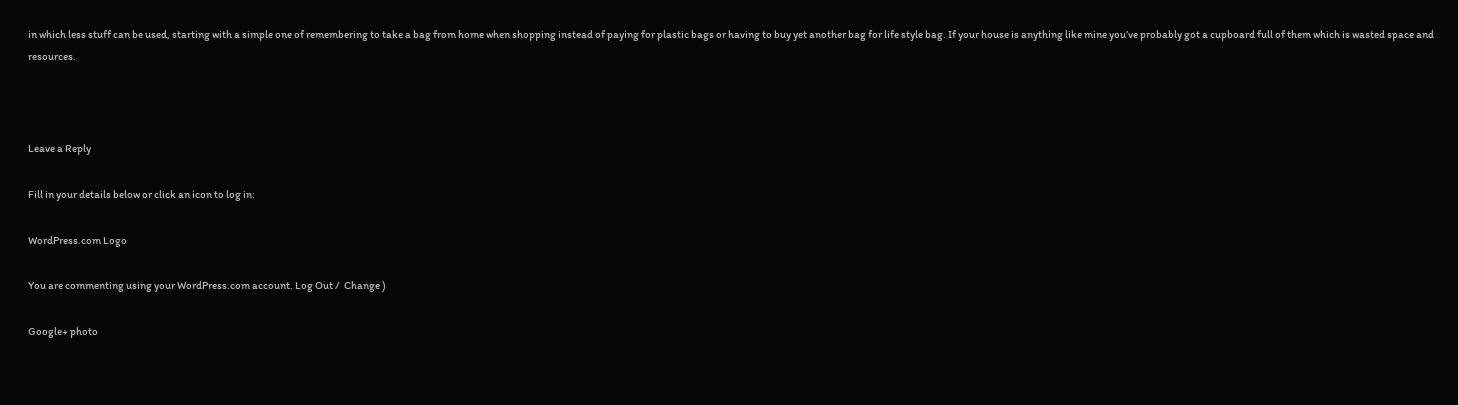in which less stuff can be used, starting with a simple one of remembering to take a bag from home when shopping instead of paying for plastic bags or having to buy yet another bag for life style bag. If your house is anything like mine you’ve probably got a cupboard full of them which is wasted space and resources.



Leave a Reply

Fill in your details below or click an icon to log in:

WordPress.com Logo

You are commenting using your WordPress.com account. Log Out /  Change )

Google+ photo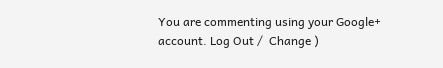You are commenting using your Google+ account. Log Out /  Change )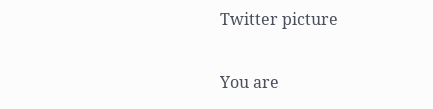Twitter picture

You are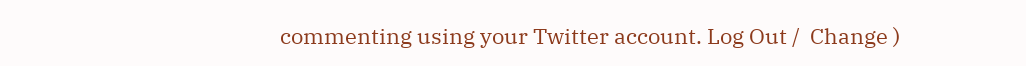commenting using your Twitter account. Log Out /  Change )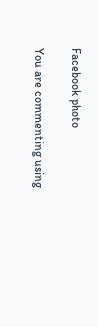Facebook photo

You are commenting using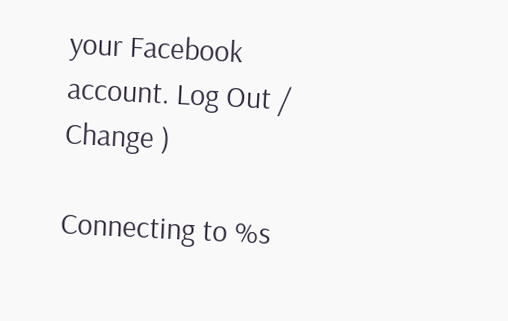your Facebook account. Log Out /  Change )

Connecting to %s